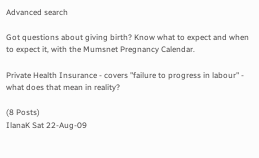Advanced search

Got questions about giving birth? Know what to expect and when to expect it, with the Mumsnet Pregnancy Calendar.

Private Health Insurance - covers "failure to progress in labour" - what does that mean in reality?

(8 Posts)
IlanaK Sat 22-Aug-09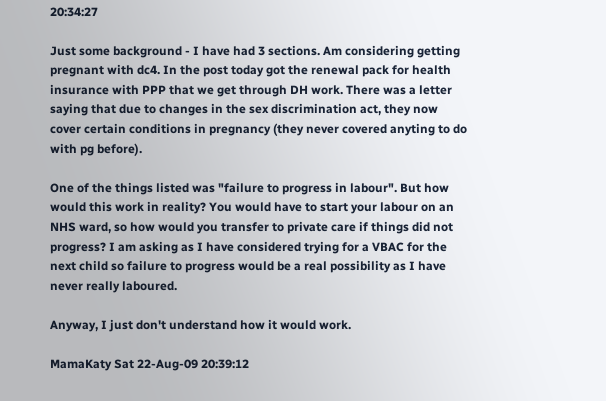20:34:27

Just some background - I have had 3 sections. Am considering getting pregnant with dc4. In the post today got the renewal pack for health insurance with PPP that we get through DH work. There was a letter saying that due to changes in the sex discrimination act, they now cover certain conditions in pregnancy (they never covered anyting to do with pg before).

One of the things listed was "failure to progress in labour". But how would this work in reality? You would have to start your labour on an NHS ward, so how would you transfer to private care if things did not progress? I am asking as I have considered trying for a VBAC for the next child so failure to progress would be a real possibility as I have never really laboured.

Anyway, I just don't understand how it would work.

MamaKaty Sat 22-Aug-09 20:39:12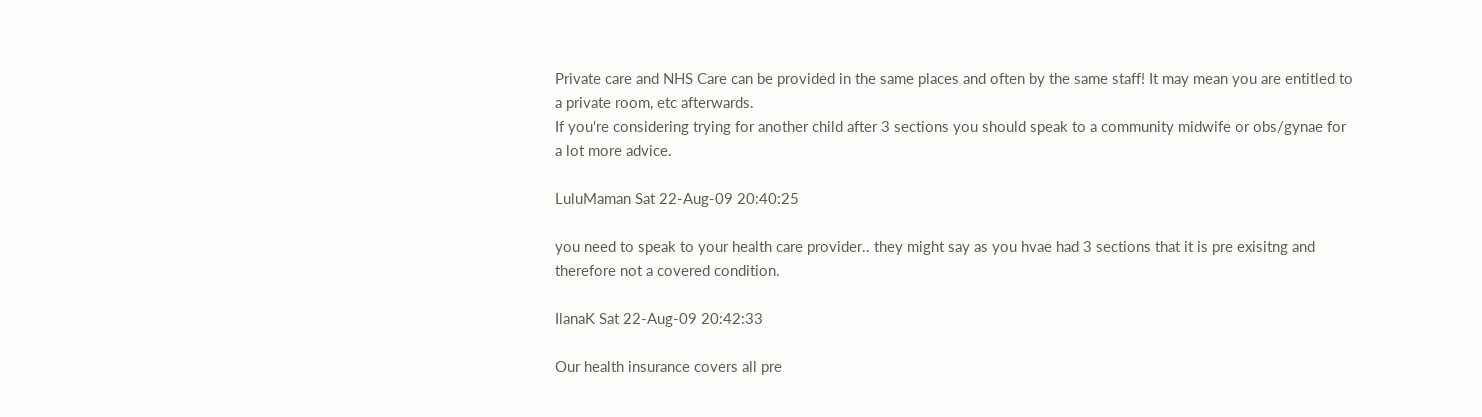Private care and NHS Care can be provided in the same places and often by the same staff! It may mean you are entitled to a private room, etc afterwards.
If you're considering trying for another child after 3 sections you should speak to a community midwife or obs/gynae for a lot more advice.

LuluMaman Sat 22-Aug-09 20:40:25

you need to speak to your health care provider.. they might say as you hvae had 3 sections that it is pre exisitng and therefore not a covered condition.

IlanaK Sat 22-Aug-09 20:42:33

Our health insurance covers all pre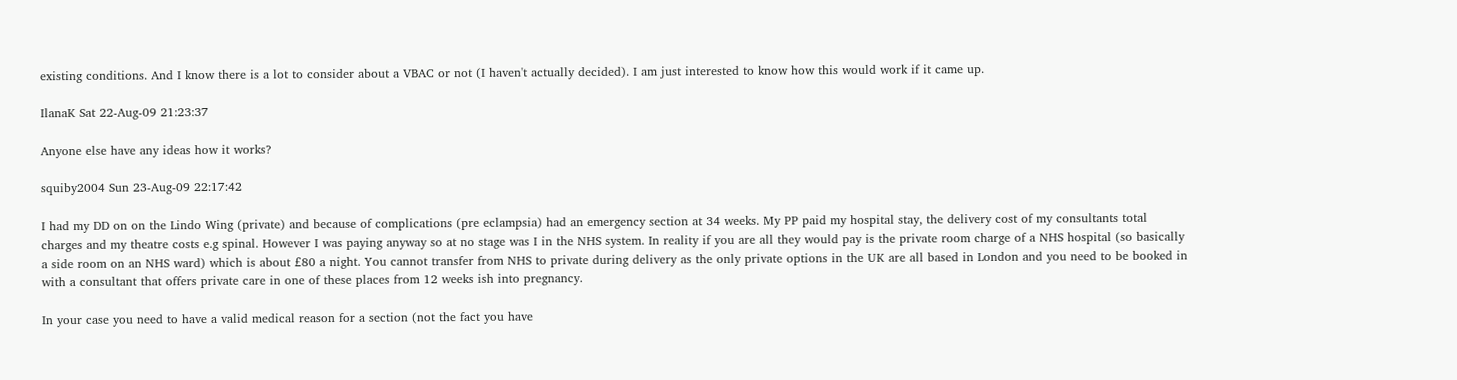existing conditions. And I know there is a lot to consider about a VBAC or not (I haven't actually decided). I am just interested to know how this would work if it came up.

IlanaK Sat 22-Aug-09 21:23:37

Anyone else have any ideas how it works?

squiby2004 Sun 23-Aug-09 22:17:42

I had my DD on on the Lindo Wing (private) and because of complications (pre eclampsia) had an emergency section at 34 weeks. My PP paid my hospital stay, the delivery cost of my consultants total charges and my theatre costs e.g spinal. However I was paying anyway so at no stage was I in the NHS system. In reality if you are all they would pay is the private room charge of a NHS hospital (so basically a side room on an NHS ward) which is about £80 a night. You cannot transfer from NHS to private during delivery as the only private options in the UK are all based in London and you need to be booked in with a consultant that offers private care in one of these places from 12 weeks ish into pregnancy.

In your case you need to have a valid medical reason for a section (not the fact you have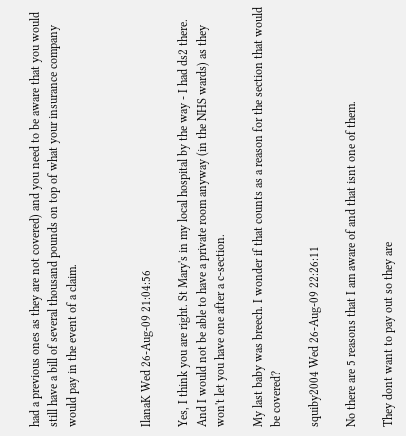had a previous ones as they are not covered) and you need to be aware that you would still have a bill of several thousand pounds on top of what your insurance company would pay in the event of a claim.



IlanaK Wed 26-Aug-09 21:04:56

Yes, I think you are right. St Mary's in my local hospital by the way - I had ds2 there. And I would not be able to have a private room anyway (in the NHS wards) as they won't let you have one after a c-section.

My last baby was breech. I wonder if that counts as a reason for the section that would be covered?

squiby2004 Wed 26-Aug-09 22:26:11

No there are 5 reasons that I am aware of and that isnt one of them.

They dont want to pay out so they are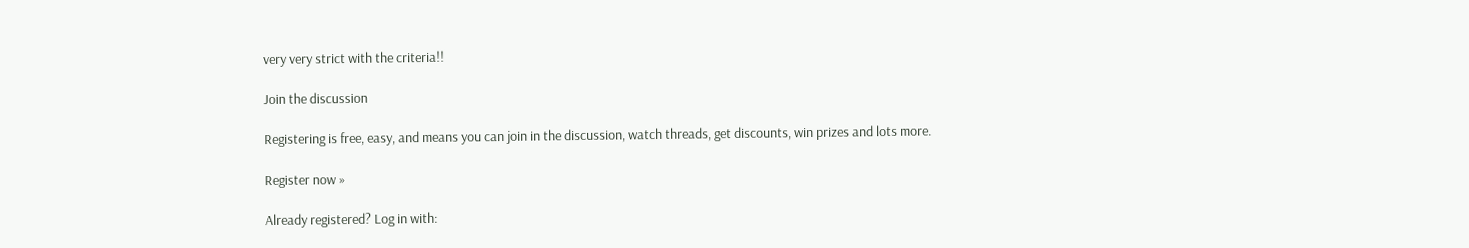very very strict with the criteria!!

Join the discussion

Registering is free, easy, and means you can join in the discussion, watch threads, get discounts, win prizes and lots more.

Register now »

Already registered? Log in with: